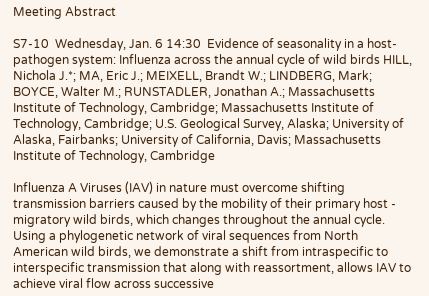Meeting Abstract

S7-10  Wednesday, Jan. 6 14:30  Evidence of seasonality in a host-pathogen system: Influenza across the annual cycle of wild birds HILL, Nichola J.*; MA, Eric J.; MEIXELL, Brandt W.; LINDBERG, Mark; BOYCE, Walter M.; RUNSTADLER, Jonathan A.; Massachusetts Institute of Technology, Cambridge; Massachusetts Institute of Technology, Cambridge; U.S. Geological Survey, Alaska; University of Alaska, Fairbanks; University of California, Davis; Massachusetts Institute of Technology, Cambridge

Influenza A Viruses (IAV) in nature must overcome shifting transmission barriers caused by the mobility of their primary host - migratory wild birds, which changes throughout the annual cycle. Using a phylogenetic network of viral sequences from North American wild birds, we demonstrate a shift from intraspecific to interspecific transmission that along with reassortment, allows IAV to achieve viral flow across successive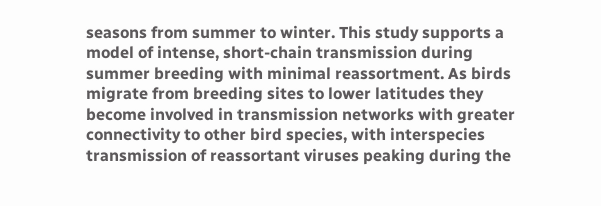seasons from summer to winter. This study supports a model of intense, short-chain transmission during summer breeding with minimal reassortment. As birds migrate from breeding sites to lower latitudes they become involved in transmission networks with greater connectivity to other bird species, with interspecies transmission of reassortant viruses peaking during the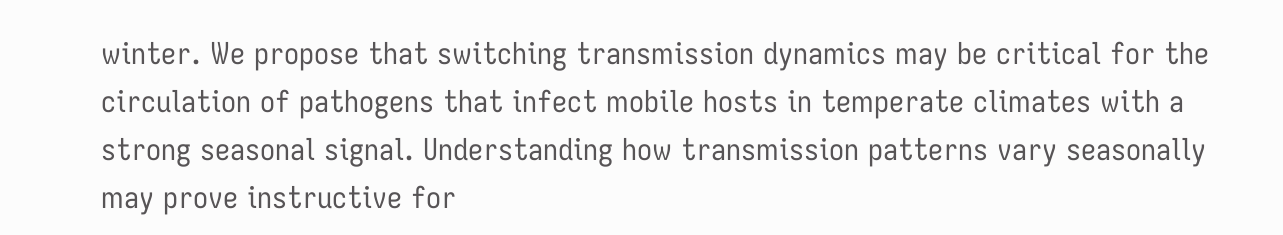winter. We propose that switching transmission dynamics may be critical for the circulation of pathogens that infect mobile hosts in temperate climates with a strong seasonal signal. Understanding how transmission patterns vary seasonally may prove instructive for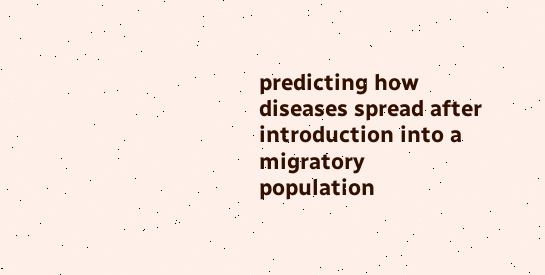predicting how diseases spread after introduction into a migratory population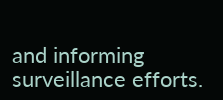and informing surveillance efforts.